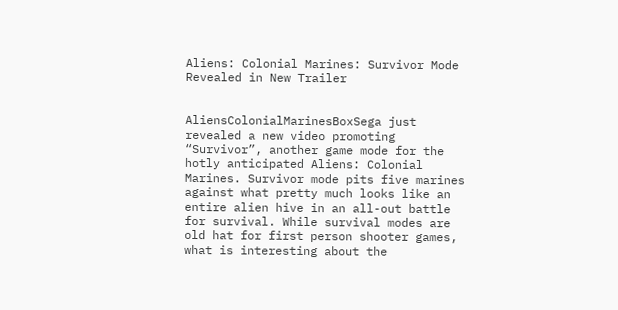Aliens: Colonial Marines: Survivor Mode Revealed in New Trailer


AliensColonialMarinesBoxSega just revealed a new video promoting “Survivor”, another game mode for the hotly anticipated Aliens: Colonial Marines. Survivor mode pits five marines against what pretty much looks like an entire alien hive in an all-out battle for survival. While survival modes are old hat for first person shooter games, what is interesting about the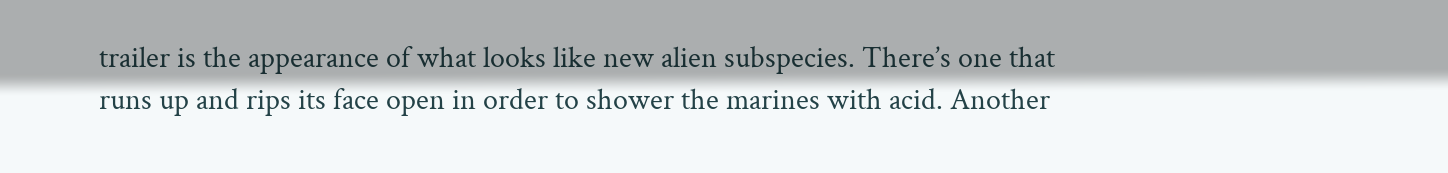trailer is the appearance of what looks like new alien subspecies. There’s one that runs up and rips its face open in order to shower the marines with acid. Another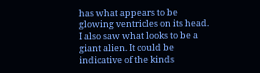has what appears to be glowing ventricles on its head. I also saw what looks to be a giant alien. It could be indicative of the kinds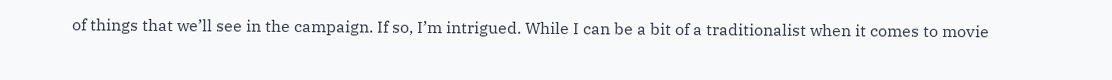of things that we’ll see in the campaign. If so, I’m intrigued. While I can be a bit of a traditionalist when it comes to movie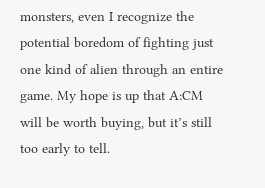monsters, even I recognize the potential boredom of fighting just one kind of alien through an entire game. My hope is up that A:CM will be worth buying, but it’s still too early to tell.